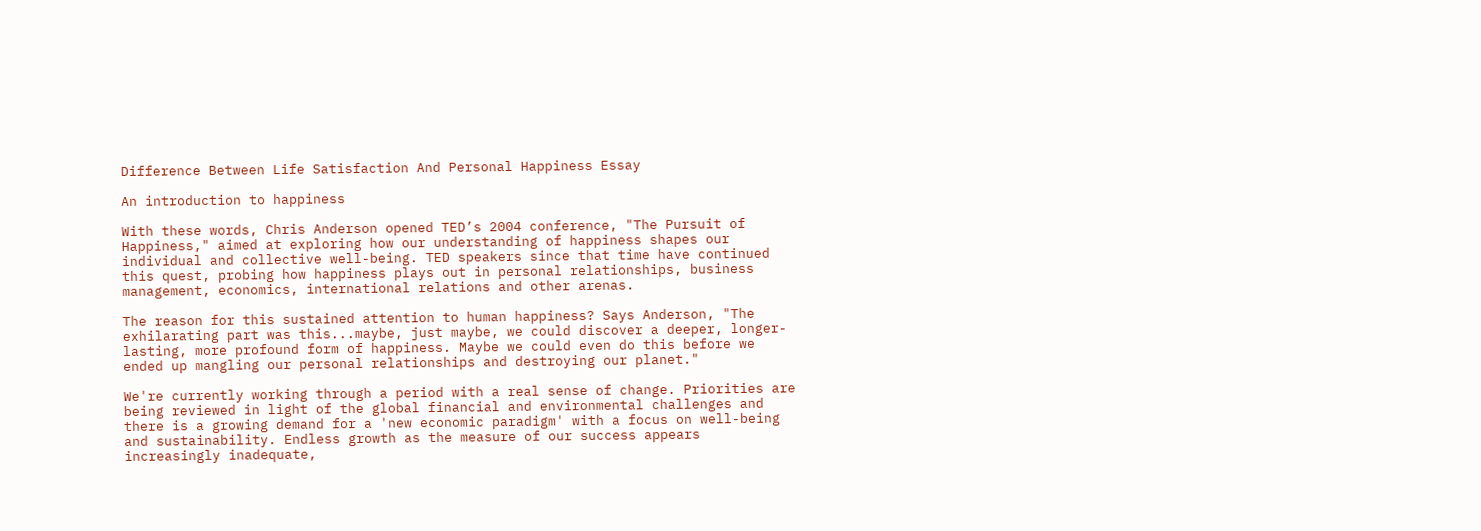Difference Between Life Satisfaction And Personal Happiness Essay

An introduction to happiness

With these words, Chris Anderson opened TED’s 2004 conference, "The Pursuit of Happiness," aimed at exploring how our understanding of happiness shapes our individual and collective well-being. TED speakers since that time have continued this quest, probing how happiness plays out in personal relationships, business management, economics, international relations and other arenas.

The reason for this sustained attention to human happiness? Says Anderson, "The exhilarating part was this...maybe, just maybe, we could discover a deeper, longer-lasting, more profound form of happiness. Maybe we could even do this before we ended up mangling our personal relationships and destroying our planet."

We're currently working through a period with a real sense of change. Priorities are being reviewed in light of the global financial and environmental challenges and there is a growing demand for a 'new economic paradigm' with a focus on well-being and sustainability. Endless growth as the measure of our success appears increasingly inadequate,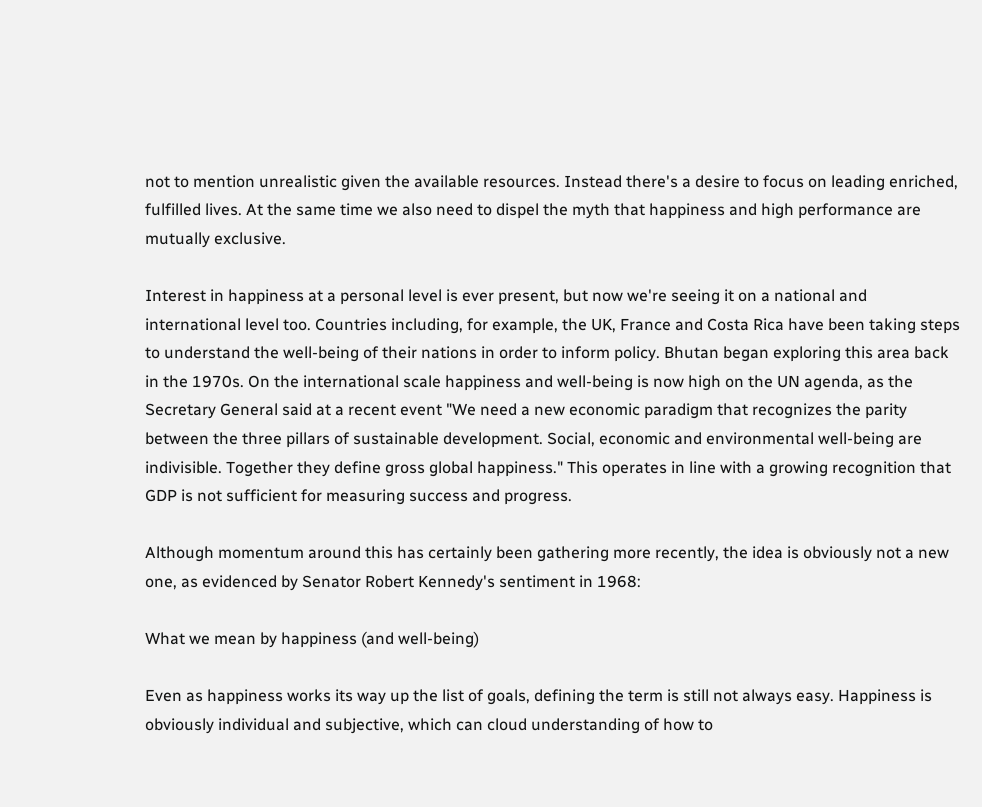not to mention unrealistic given the available resources. Instead there's a desire to focus on leading enriched, fulfilled lives. At the same time we also need to dispel the myth that happiness and high performance are mutually exclusive.

Interest in happiness at a personal level is ever present, but now we're seeing it on a national and international level too. Countries including, for example, the UK, France and Costa Rica have been taking steps to understand the well-being of their nations in order to inform policy. Bhutan began exploring this area back in the 1970s. On the international scale happiness and well-being is now high on the UN agenda, as the Secretary General said at a recent event "We need a new economic paradigm that recognizes the parity between the three pillars of sustainable development. Social, economic and environmental well-being are indivisible. Together they define gross global happiness." This operates in line with a growing recognition that GDP is not sufficient for measuring success and progress.

Although momentum around this has certainly been gathering more recently, the idea is obviously not a new one, as evidenced by Senator Robert Kennedy's sentiment in 1968:

What we mean by happiness (and well-being)

Even as happiness works its way up the list of goals, defining the term is still not always easy. Happiness is obviously individual and subjective, which can cloud understanding of how to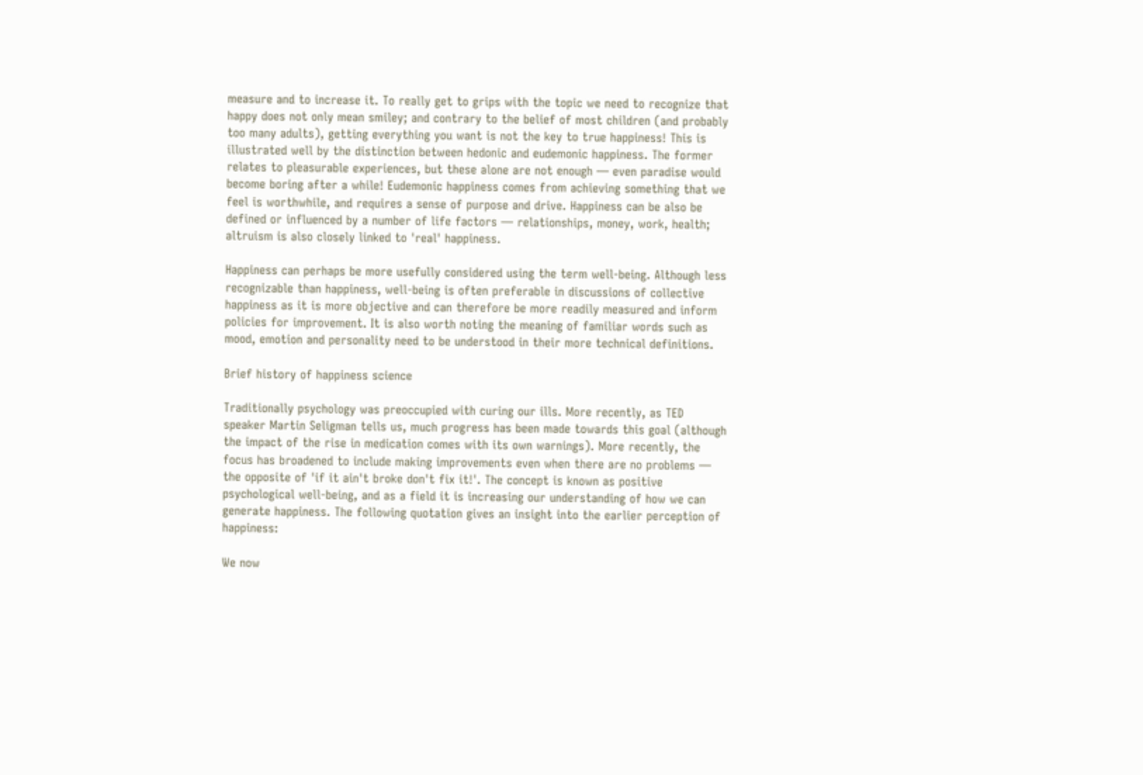measure and to increase it. To really get to grips with the topic we need to recognize that happy does not only mean smiley; and contrary to the belief of most children (and probably too many adults), getting everything you want is not the key to true happiness! This is illustrated well by the distinction between hedonic and eudemonic happiness. The former relates to pleasurable experiences, but these alone are not enough — even paradise would become boring after a while! Eudemonic happiness comes from achieving something that we feel is worthwhile, and requires a sense of purpose and drive. Happiness can be also be defined or influenced by a number of life factors — relationships, money, work, health; altruism is also closely linked to 'real' happiness.

Happiness can perhaps be more usefully considered using the term well-being. Although less recognizable than happiness, well-being is often preferable in discussions of collective happiness as it is more objective and can therefore be more readily measured and inform policies for improvement. It is also worth noting the meaning of familiar words such as mood, emotion and personality need to be understood in their more technical definitions.

Brief history of happiness science

Traditionally psychology was preoccupied with curing our ills. More recently, as TED speaker Martin Seligman tells us, much progress has been made towards this goal (although the impact of the rise in medication comes with its own warnings). More recently, the focus has broadened to include making improvements even when there are no problems — the opposite of 'if it ain't broke don't fix it!'. The concept is known as positive psychological well-being, and as a field it is increasing our understanding of how we can generate happiness. The following quotation gives an insight into the earlier perception of happiness:

We now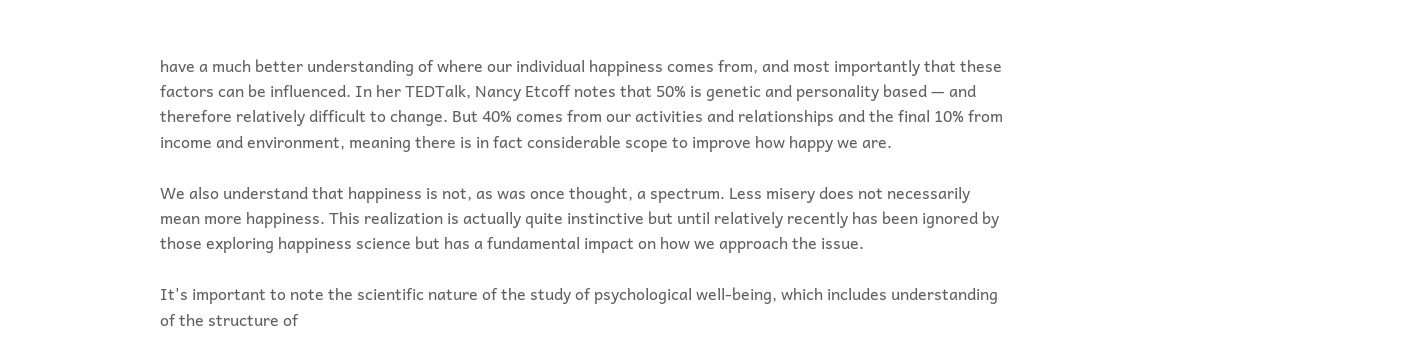have a much better understanding of where our individual happiness comes from, and most importantly that these factors can be influenced. In her TEDTalk, Nancy Etcoff notes that 50% is genetic and personality based — and therefore relatively difficult to change. But 40% comes from our activities and relationships and the final 10% from income and environment, meaning there is in fact considerable scope to improve how happy we are.

We also understand that happiness is not, as was once thought, a spectrum. Less misery does not necessarily mean more happiness. This realization is actually quite instinctive but until relatively recently has been ignored by those exploring happiness science but has a fundamental impact on how we approach the issue.

It's important to note the scientific nature of the study of psychological well-being, which includes understanding of the structure of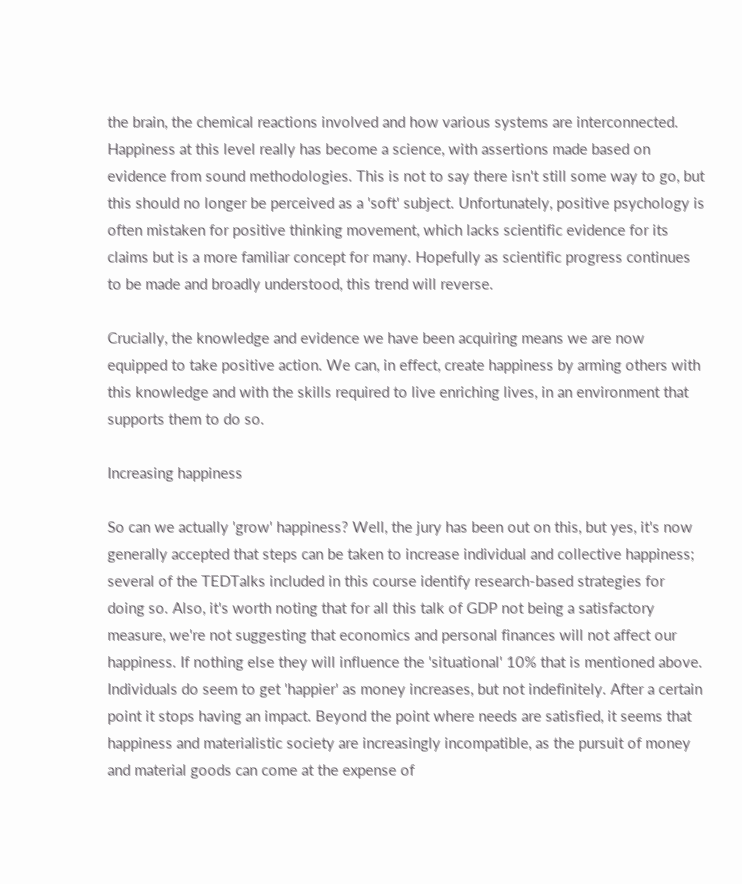the brain, the chemical reactions involved and how various systems are interconnected. Happiness at this level really has become a science, with assertions made based on evidence from sound methodologies. This is not to say there isn't still some way to go, but this should no longer be perceived as a 'soft' subject. Unfortunately, positive psychology is often mistaken for positive thinking movement, which lacks scientific evidence for its claims but is a more familiar concept for many. Hopefully as scientific progress continues to be made and broadly understood, this trend will reverse.

Crucially, the knowledge and evidence we have been acquiring means we are now equipped to take positive action. We can, in effect, create happiness by arming others with this knowledge and with the skills required to live enriching lives, in an environment that supports them to do so.

Increasing happiness

So can we actually 'grow' happiness? Well, the jury has been out on this, but yes, it's now generally accepted that steps can be taken to increase individual and collective happiness; several of the TEDTalks included in this course identify research-based strategies for doing so. Also, it's worth noting that for all this talk of GDP not being a satisfactory measure, we're not suggesting that economics and personal finances will not affect our happiness. If nothing else they will influence the 'situational' 10% that is mentioned above. Individuals do seem to get 'happier' as money increases, but not indefinitely. After a certain point it stops having an impact. Beyond the point where needs are satisfied, it seems that happiness and materialistic society are increasingly incompatible, as the pursuit of money and material goods can come at the expense of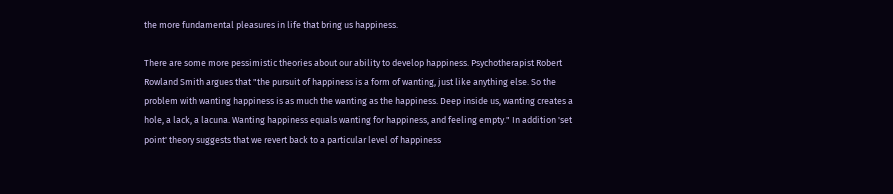the more fundamental pleasures in life that bring us happiness.

There are some more pessimistic theories about our ability to develop happiness. Psychotherapist Robert Rowland Smith argues that "the pursuit of happiness is a form of wanting, just like anything else. So the problem with wanting happiness is as much the wanting as the happiness. Deep inside us, wanting creates a hole, a lack, a lacuna. Wanting happiness equals wanting for happiness, and feeling empty." In addition 'set point' theory suggests that we revert back to a particular level of happiness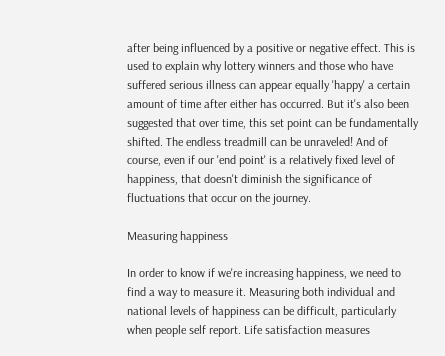after being influenced by a positive or negative effect. This is used to explain why lottery winners and those who have suffered serious illness can appear equally 'happy' a certain amount of time after either has occurred. But it's also been suggested that over time, this set point can be fundamentally shifted. The endless treadmill can be unraveled! And of course, even if our 'end point' is a relatively fixed level of happiness, that doesn't diminish the significance of fluctuations that occur on the journey.

Measuring happiness

In order to know if we're increasing happiness, we need to find a way to measure it. Measuring both individual and national levels of happiness can be difficult, particularly when people self report. Life satisfaction measures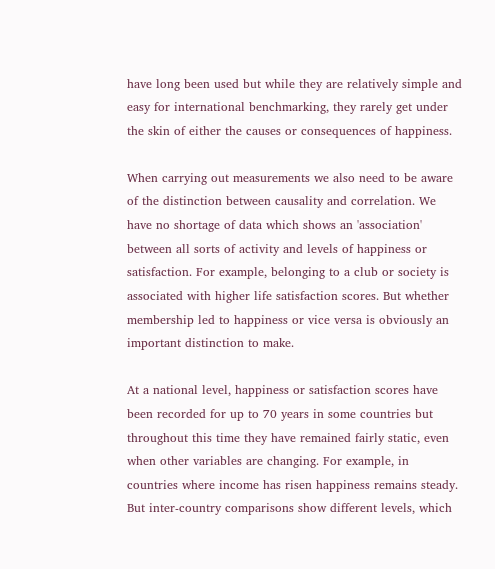have long been used but while they are relatively simple and easy for international benchmarking, they rarely get under the skin of either the causes or consequences of happiness.

When carrying out measurements we also need to be aware of the distinction between causality and correlation. We have no shortage of data which shows an 'association' between all sorts of activity and levels of happiness or satisfaction. For example, belonging to a club or society is associated with higher life satisfaction scores. But whether membership led to happiness or vice versa is obviously an important distinction to make.

At a national level, happiness or satisfaction scores have been recorded for up to 70 years in some countries but throughout this time they have remained fairly static, even when other variables are changing. For example, in countries where income has risen happiness remains steady. But inter-country comparisons show different levels, which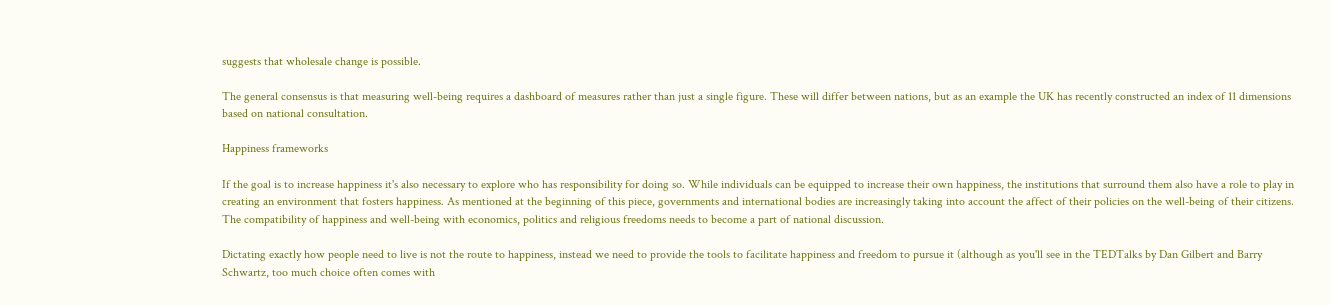suggests that wholesale change is possible.

The general consensus is that measuring well-being requires a dashboard of measures rather than just a single figure. These will differ between nations, but as an example the UK has recently constructed an index of 11 dimensions based on national consultation.

Happiness frameworks

If the goal is to increase happiness it's also necessary to explore who has responsibility for doing so. While individuals can be equipped to increase their own happiness, the institutions that surround them also have a role to play in creating an environment that fosters happiness. As mentioned at the beginning of this piece, governments and international bodies are increasingly taking into account the affect of their policies on the well-being of their citizens. The compatibility of happiness and well-being with economics, politics and religious freedoms needs to become a part of national discussion.

Dictating exactly how people need to live is not the route to happiness, instead we need to provide the tools to facilitate happiness and freedom to pursue it (although as you'll see in the TEDTalks by Dan Gilbert and Barry Schwartz, too much choice often comes with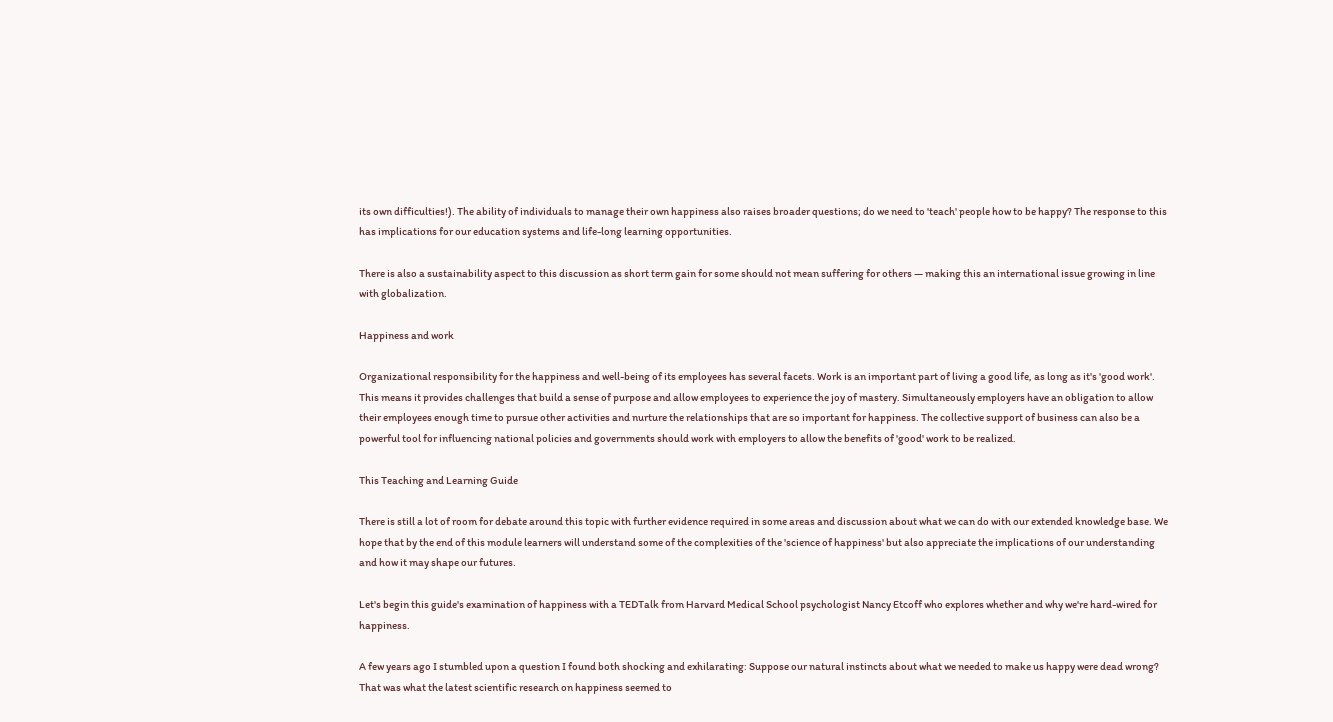its own difficulties!). The ability of individuals to manage their own happiness also raises broader questions; do we need to 'teach' people how to be happy? The response to this has implications for our education systems and life-long learning opportunities.

There is also a sustainability aspect to this discussion as short term gain for some should not mean suffering for others — making this an international issue growing in line with globalization.

Happiness and work

Organizational responsibility for the happiness and well-being of its employees has several facets. Work is an important part of living a good life, as long as it's 'good work'. This means it provides challenges that build a sense of purpose and allow employees to experience the joy of mastery. Simultaneously employers have an obligation to allow their employees enough time to pursue other activities and nurture the relationships that are so important for happiness. The collective support of business can also be a powerful tool for influencing national policies and governments should work with employers to allow the benefits of 'good' work to be realized.

This Teaching and Learning Guide

There is still a lot of room for debate around this topic with further evidence required in some areas and discussion about what we can do with our extended knowledge base. We hope that by the end of this module learners will understand some of the complexities of the 'science of happiness' but also appreciate the implications of our understanding and how it may shape our futures.

Let's begin this guide's examination of happiness with a TEDTalk from Harvard Medical School psychologist Nancy Etcoff who explores whether and why we're hard-wired for happiness.

A few years ago I stumbled upon a question I found both shocking and exhilarating: Suppose our natural instincts about what we needed to make us happy were dead wrong? That was what the latest scientific research on happiness seemed to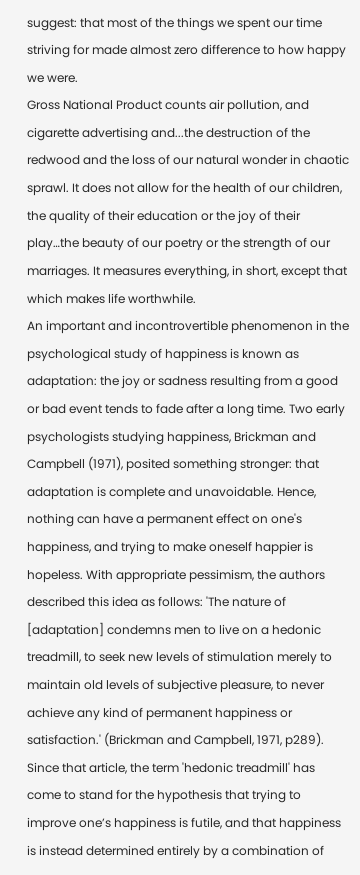suggest: that most of the things we spent our time striving for made almost zero difference to how happy we were.
Gross National Product counts air pollution, and cigarette advertising and...the destruction of the redwood and the loss of our natural wonder in chaotic sprawl. It does not allow for the health of our children, the quality of their education or the joy of their play…the beauty of our poetry or the strength of our marriages. It measures everything, in short, except that which makes life worthwhile.
An important and incontrovertible phenomenon in the psychological study of happiness is known as adaptation: the joy or sadness resulting from a good or bad event tends to fade after a long time. Two early psychologists studying happiness, Brickman and Campbell (1971), posited something stronger: that adaptation is complete and unavoidable. Hence, nothing can have a permanent effect on one's happiness, and trying to make oneself happier is hopeless. With appropriate pessimism, the authors described this idea as follows: 'The nature of [adaptation] condemns men to live on a hedonic treadmill, to seek new levels of stimulation merely to maintain old levels of subjective pleasure, to never achieve any kind of permanent happiness or satisfaction.' (Brickman and Campbell, 1971, p289). Since that article, the term 'hedonic treadmill' has come to stand for the hypothesis that trying to improve one’s happiness is futile, and that happiness is instead determined entirely by a combination of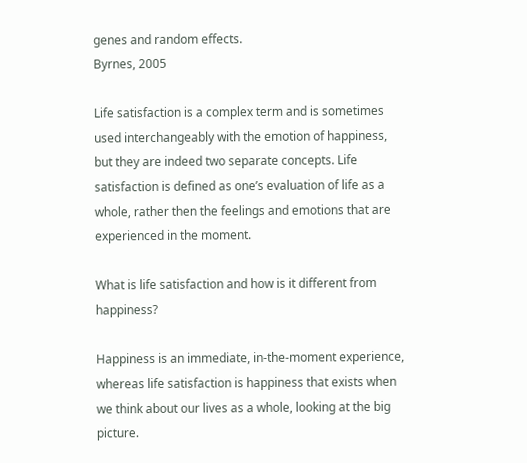genes and random effects.
Byrnes, 2005

Life satisfaction is a complex term and is sometimes used interchangeably with the emotion of happiness, but they are indeed two separate concepts. Life satisfaction is defined as one’s evaluation of life as a whole, rather then the feelings and emotions that are experienced in the moment.

What is life satisfaction and how is it different from happiness?

Happiness is an immediate, in-the-moment experience, whereas life satisfaction is happiness that exists when we think about our lives as a whole, looking at the big picture.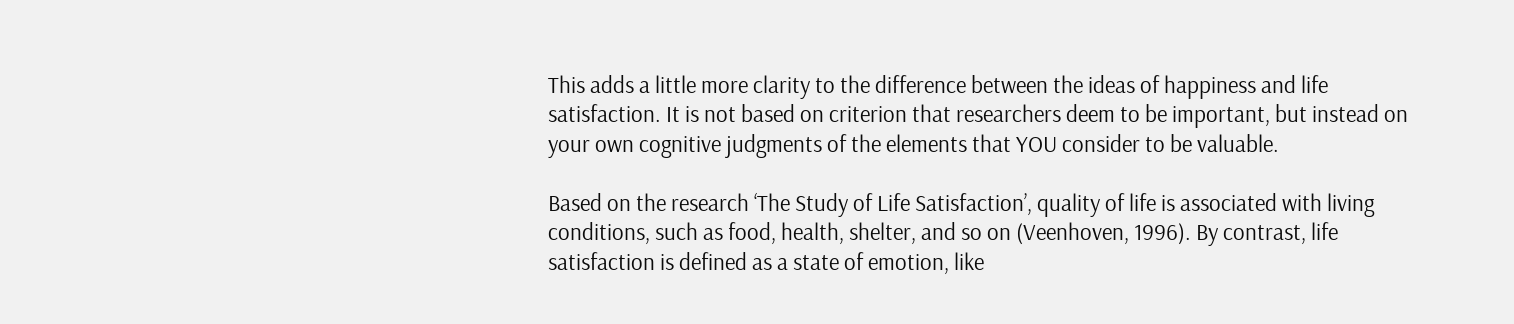This adds a little more clarity to the difference between the ideas of happiness and life satisfaction. It is not based on criterion that researchers deem to be important, but instead on your own cognitive judgments of the elements that YOU consider to be valuable.

Based on the research ‘The Study of Life Satisfaction’, quality of life is associated with living conditions, such as food, health, shelter, and so on (Veenhoven, 1996). By contrast, life satisfaction is defined as a state of emotion, like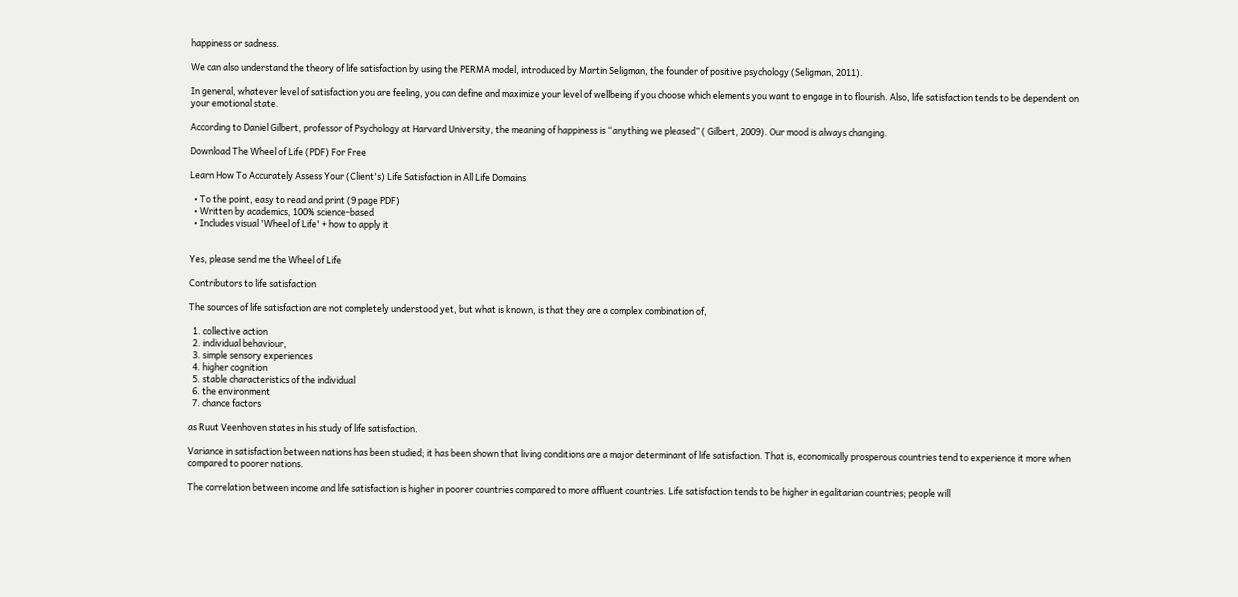happiness or sadness.

We can also understand the theory of life satisfaction by using the PERMA model, introduced by Martin Seligman, the founder of positive psychology (Seligman, 2011).

In general, whatever level of satisfaction you are feeling, you can define and maximize your level of wellbeing if you choose which elements you want to engage in to flourish. Also, life satisfaction tends to be dependent on your emotional state.

According to Daniel Gilbert, professor of Psychology at Harvard University, the meaning of happiness is “anything we pleased” ( Gilbert, 2009). Our mood is always changing.

Download The Wheel of Life (PDF) For Free

Learn How To Accurately Assess Your (Client's) Life Satisfaction in All Life Domains

  • To the point, easy to read and print (9 page PDF)
  • Written by academics, 100% science-based
  • Includes visual 'Wheel of Life' + how to apply it


Yes, please send me the Wheel of Life

Contributors to life satisfaction

The sources of life satisfaction are not completely understood yet, but what is known, is that they are a complex combination of,

  1. collective action
  2. individual behaviour,
  3. simple sensory experiences
  4. higher cognition
  5. stable characteristics of the individual
  6. the environment
  7. chance factors

as Ruut Veenhoven states in his study of life satisfaction.

Variance in satisfaction between nations has been studied; it has been shown that living conditions are a major determinant of life satisfaction. That is, economically prosperous countries tend to experience it more when compared to poorer nations.

The correlation between income and life satisfaction is higher in poorer countries compared to more affluent countries. Life satisfaction tends to be higher in egalitarian countries; people will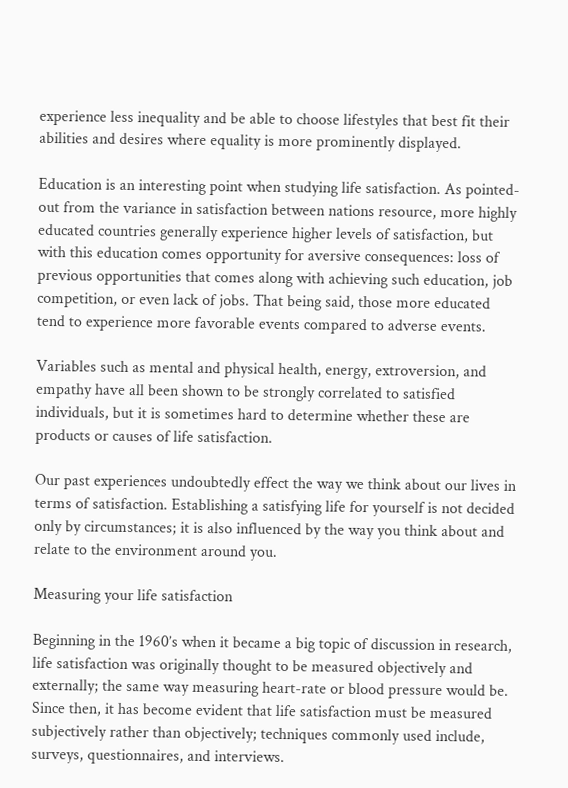experience less inequality and be able to choose lifestyles that best fit their abilities and desires where equality is more prominently displayed.

Education is an interesting point when studying life satisfaction. As pointed-out from the variance in satisfaction between nations resource, more highly educated countries generally experience higher levels of satisfaction, but with this education comes opportunity for aversive consequences: loss of previous opportunities that comes along with achieving such education, job competition, or even lack of jobs. That being said, those more educated tend to experience more favorable events compared to adverse events.

Variables such as mental and physical health, energy, extroversion, and empathy have all been shown to be strongly correlated to satisfied individuals, but it is sometimes hard to determine whether these are products or causes of life satisfaction.

Our past experiences undoubtedly effect the way we think about our lives in terms of satisfaction. Establishing a satisfying life for yourself is not decided only by circumstances; it is also influenced by the way you think about and relate to the environment around you.

Measuring your life satisfaction

Beginning in the 1960’s when it became a big topic of discussion in research, life satisfaction was originally thought to be measured objectively and externally; the same way measuring heart-rate or blood pressure would be. Since then, it has become evident that life satisfaction must be measured subjectively rather than objectively; techniques commonly used include, surveys, questionnaires, and interviews.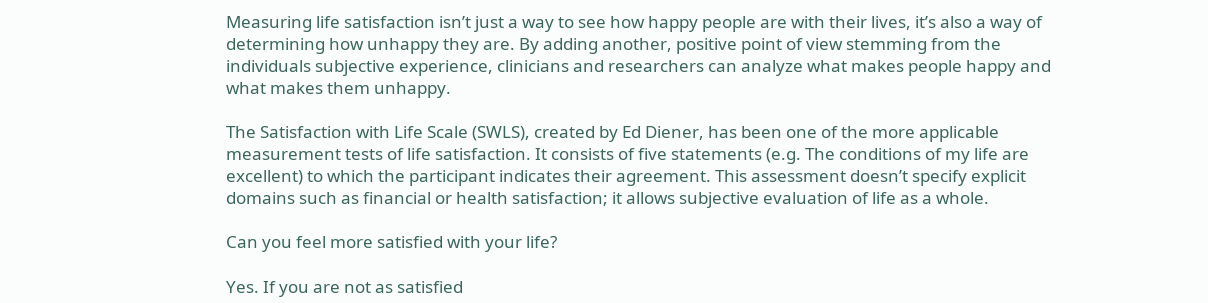Measuring life satisfaction isn’t just a way to see how happy people are with their lives, it’s also a way of determining how unhappy they are. By adding another, positive point of view stemming from the individuals subjective experience, clinicians and researchers can analyze what makes people happy and what makes them unhappy.

The Satisfaction with Life Scale (SWLS), created by Ed Diener, has been one of the more applicable measurement tests of life satisfaction. It consists of five statements (e.g. The conditions of my life are excellent) to which the participant indicates their agreement. This assessment doesn’t specify explicit domains such as financial or health satisfaction; it allows subjective evaluation of life as a whole.

Can you feel more satisfied with your life?

Yes. If you are not as satisfied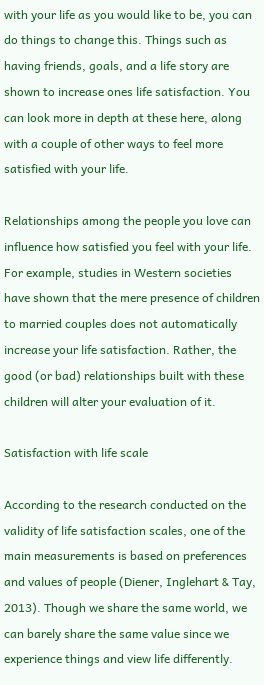with your life as you would like to be, you can do things to change this. Things such as having friends, goals, and a life story are shown to increase ones life satisfaction. You can look more in depth at these here, along with a couple of other ways to feel more satisfied with your life.

Relationships among the people you love can influence how satisfied you feel with your life. For example, studies in Western societies have shown that the mere presence of children to married couples does not automatically increase your life satisfaction. Rather, the good (or bad) relationships built with these children will alter your evaluation of it.

Satisfaction with life scale

According to the research conducted on the validity of life satisfaction scales, one of the main measurements is based on preferences and values of people (Diener, Inglehart & Tay, 2013). Though we share the same world, we can barely share the same value since we experience things and view life differently.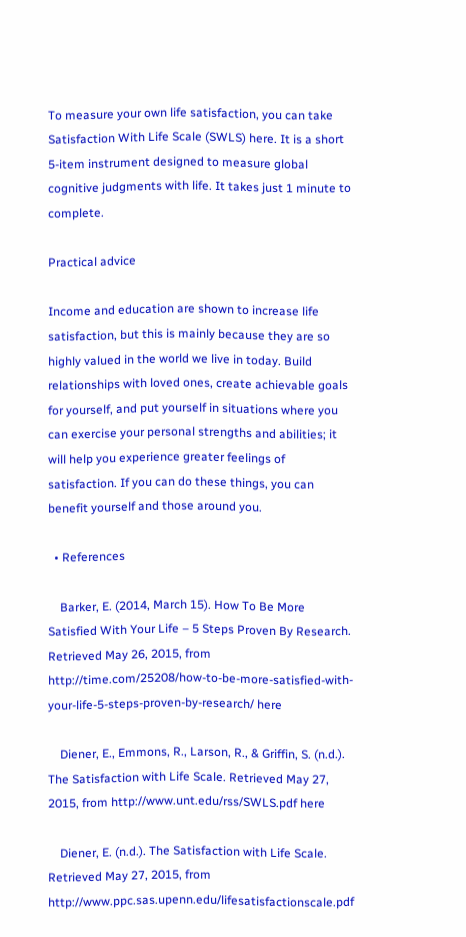To measure your own life satisfaction, you can take Satisfaction With Life Scale (SWLS) here. It is a short 5-item instrument designed to measure global cognitive judgments with life. It takes just 1 minute to complete.

Practical advice

Income and education are shown to increase life satisfaction, but this is mainly because they are so highly valued in the world we live in today. Build relationships with loved ones, create achievable goals for yourself, and put yourself in situations where you can exercise your personal strengths and abilities; it will help you experience greater feelings of satisfaction. If you can do these things, you can benefit yourself and those around you.

  • References

    Barker, E. (2014, March 15). How To Be More Satisfied With Your Life – 5 Steps Proven By Research. Retrieved May 26, 2015, from http://time.com/25208/how-to-be-more-satisfied-with-your-life-5-steps-proven-by-research/ here

    Diener, E., Emmons, R., Larson, R., & Griffin, S. (n.d.). The Satisfaction with Life Scale. Retrieved May 27, 2015, from http://www.unt.edu/rss/SWLS.pdf here

    Diener, E. (n.d.). The Satisfaction with Life Scale. Retrieved May 27, 2015, from http://www.ppc.sas.upenn.edu/lifesatisfactionscale.pdf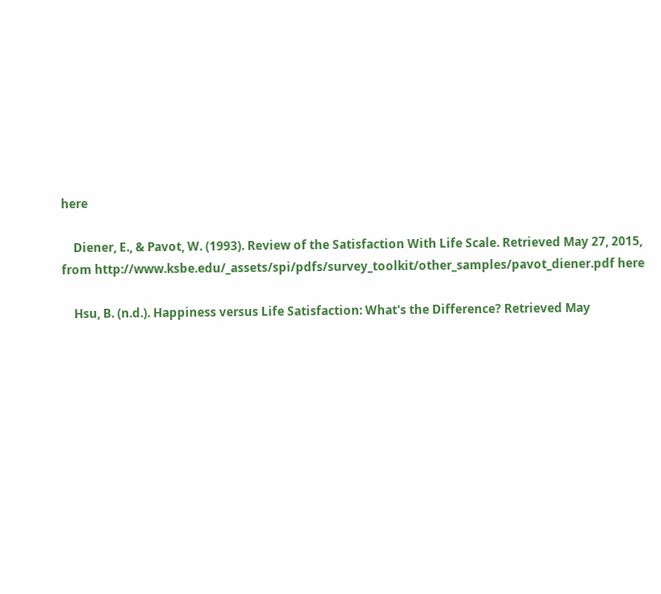here

    Diener, E., & Pavot, W. (1993). Review of the Satisfaction With Life Scale. Retrieved May 27, 2015, from http://www.ksbe.edu/_assets/spi/pdfs/survey_toolkit/other_samples/pavot_diener.pdf here

    Hsu, B. (n.d.). Happiness versus Life Satisfaction: What's the Difference? Retrieved May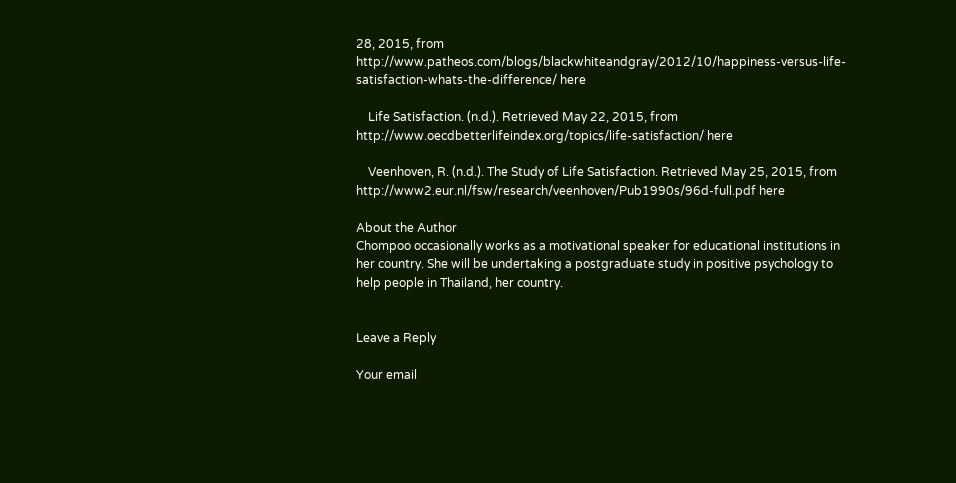28, 2015, from http://www.patheos.com/blogs/blackwhiteandgray/2012/10/happiness-versus-life-satisfaction-whats-the-difference/ here

    Life Satisfaction. (n.d.). Retrieved May 22, 2015, from http://www.oecdbetterlifeindex.org/topics/life-satisfaction/ here

    Veenhoven, R. (n.d.). The Study of Life Satisfaction. Retrieved May 25, 2015, from http://www2.eur.nl/fsw/research/veenhoven/Pub1990s/96d-full.pdf here

About the Author
Chompoo occasionally works as a motivational speaker for educational institutions in her country. She will be undertaking a postgraduate study in positive psychology to help people in Thailand, her country.


Leave a Reply

Your email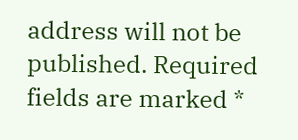address will not be published. Required fields are marked *